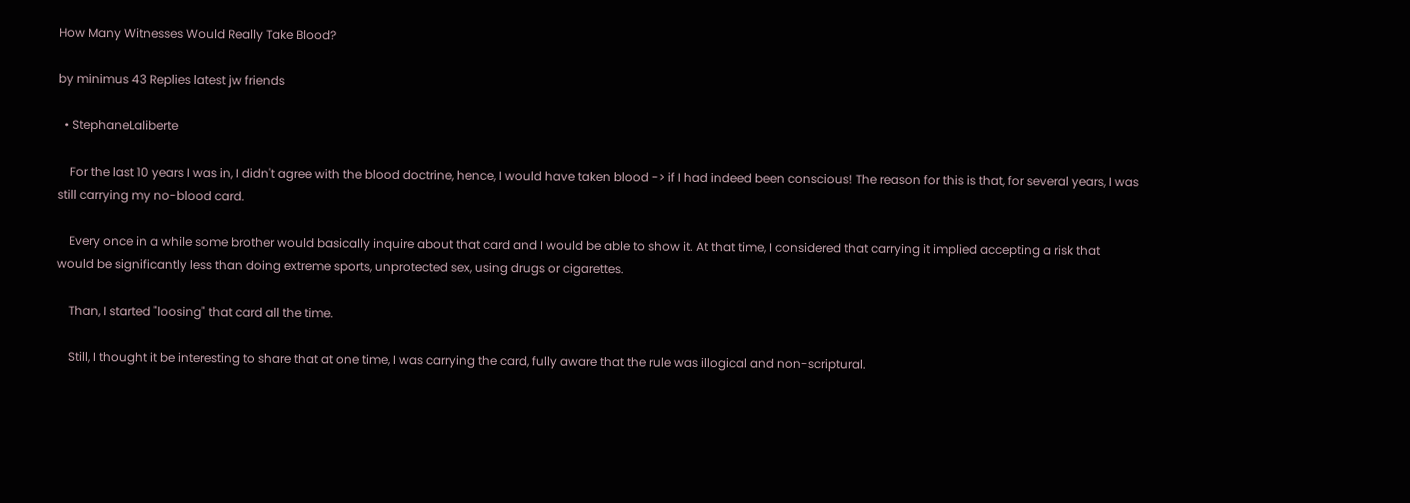How Many Witnesses Would Really Take Blood?

by minimus 43 Replies latest jw friends

  • StephaneLaliberte

    For the last 10 years I was in, I didn't agree with the blood doctrine, hence, I would have taken blood -> if I had indeed been conscious! The reason for this is that, for several years, I was still carrying my no-blood card.

    Every once in a while some brother would basically inquire about that card and I would be able to show it. At that time, I considered that carrying it implied accepting a risk that would be significantly less than doing extreme sports, unprotected sex, using drugs or cigarettes.

    Than, I started "loosing" that card all the time.

    Still, I thought it be interesting to share that at one time, I was carrying the card, fully aware that the rule was illogical and non-scriptural.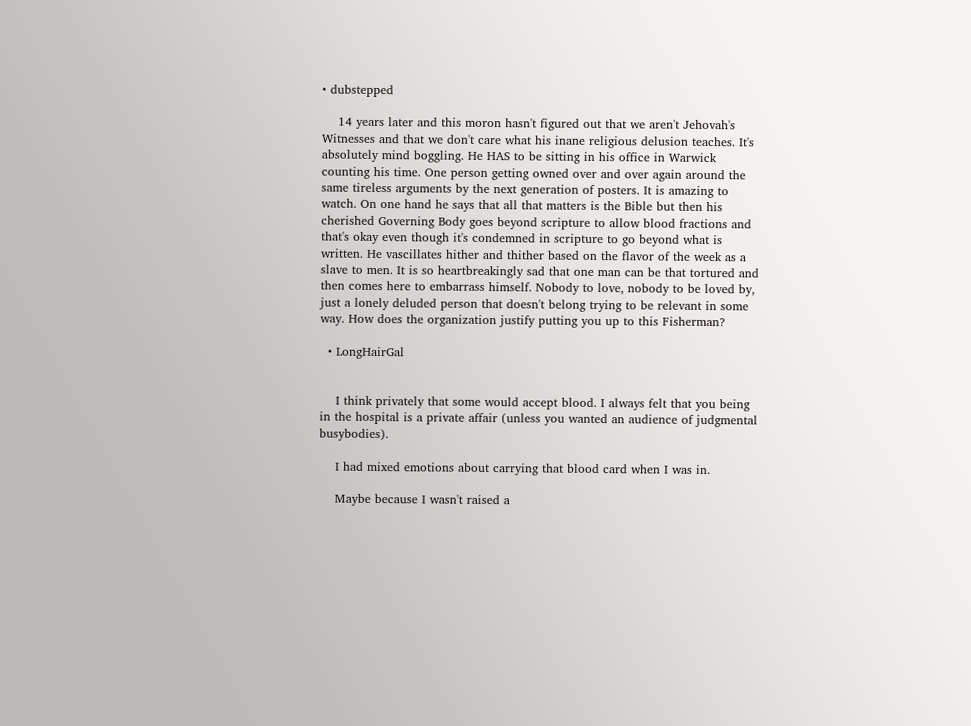• dubstepped

    14 years later and this moron hasn't figured out that we aren't Jehovah's Witnesses and that we don't care what his inane religious delusion teaches. It's absolutely mind boggling. He HAS to be sitting in his office in Warwick counting his time. One person getting owned over and over again around the same tireless arguments by the next generation of posters. It is amazing to watch. On one hand he says that all that matters is the Bible but then his cherished Governing Body goes beyond scripture to allow blood fractions and that's okay even though it's condemned in scripture to go beyond what is written. He vascillates hither and thither based on the flavor of the week as a slave to men. It is so heartbreakingly sad that one man can be that tortured and then comes here to embarrass himself. Nobody to love, nobody to be loved by, just a lonely deluded person that doesn't belong trying to be relevant in some way. How does the organization justify putting you up to this Fisherman?

  • LongHairGal


    I think privately that some would accept blood. I always felt that you being in the hospital is a private affair (unless you wanted an audience of judgmental busybodies).

    I had mixed emotions about carrying that blood card when I was in.

    Maybe because I wasn't raised a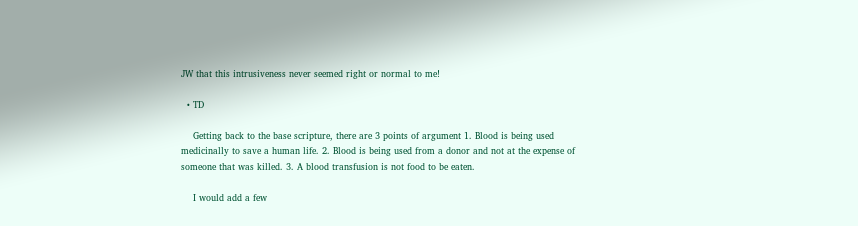JW that this intrusiveness never seemed right or normal to me!

  • TD

    Getting back to the base scripture, there are 3 points of argument 1. Blood is being used medicinally to save a human life. 2. Blood is being used from a donor and not at the expense of someone that was killed. 3. A blood transfusion is not food to be eaten.

    I would add a few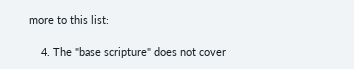more to this list:

    4. The "base scripture" does not cover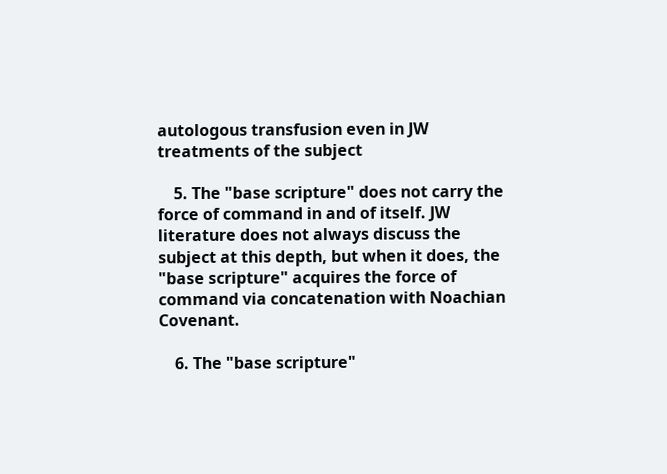autologous transfusion even in JW treatments of the subject

    5. The "base scripture" does not carry the force of command in and of itself. JW literature does not always discuss the subject at this depth, but when it does, the "base scripture" acquires the force of command via concatenation with Noachian Covenant.

    6. The "base scripture"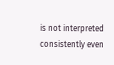is not interpreted consistently even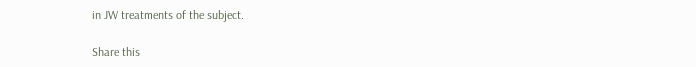in JW treatments of the subject.

Share this